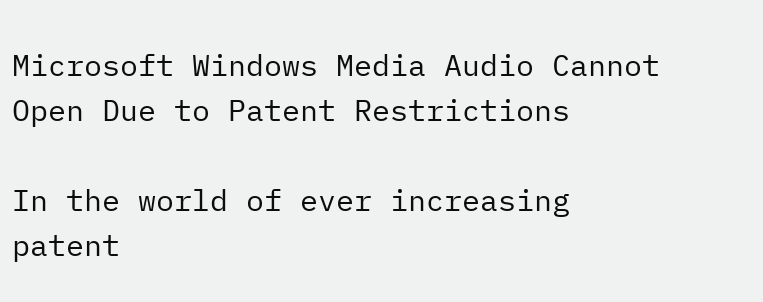Microsoft Windows Media Audio Cannot Open Due to Patent Restrictions

In the world of ever increasing patent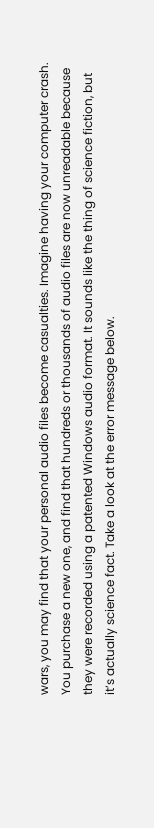wars, you may find that your personal audio files become casualties. Imagine having your computer crash. You purchase a new one, and find that hundreds or thousands of audio files are now unreadable because they were recorded using a patented Windows audio format. It sounds like the thing of science fiction, but it’s actually science fact. Take a look at the error message below.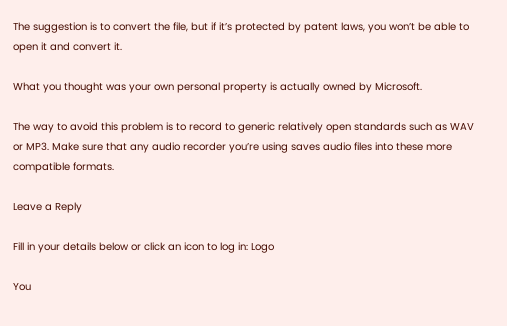The suggestion is to convert the file, but if it’s protected by patent laws, you won’t be able to open it and convert it.

What you thought was your own personal property is actually owned by Microsoft.

The way to avoid this problem is to record to generic relatively open standards such as WAV or MP3. Make sure that any audio recorder you’re using saves audio files into these more compatible formats.

Leave a Reply

Fill in your details below or click an icon to log in: Logo

You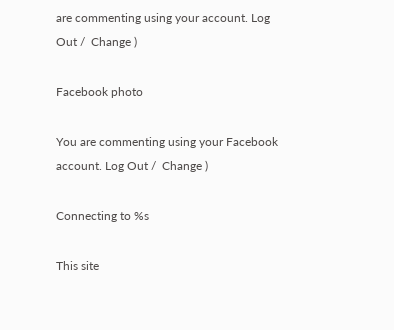are commenting using your account. Log Out /  Change )

Facebook photo

You are commenting using your Facebook account. Log Out /  Change )

Connecting to %s

This site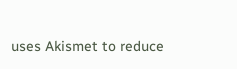uses Akismet to reduce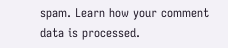spam. Learn how your comment data is processed.